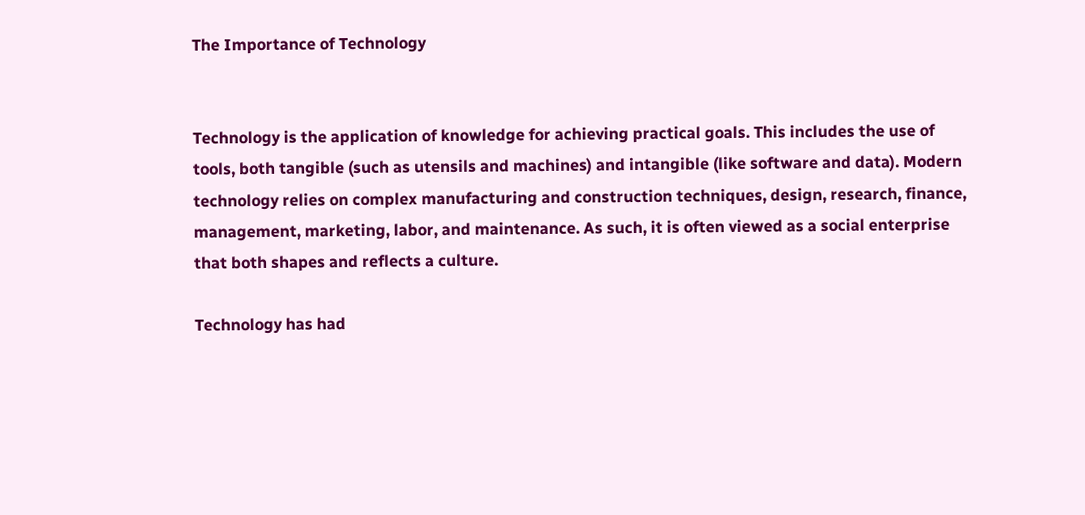The Importance of Technology


Technology is the application of knowledge for achieving practical goals. This includes the use of tools, both tangible (such as utensils and machines) and intangible (like software and data). Modern technology relies on complex manufacturing and construction techniques, design, research, finance, management, marketing, labor, and maintenance. As such, it is often viewed as a social enterprise that both shapes and reflects a culture.

Technology has had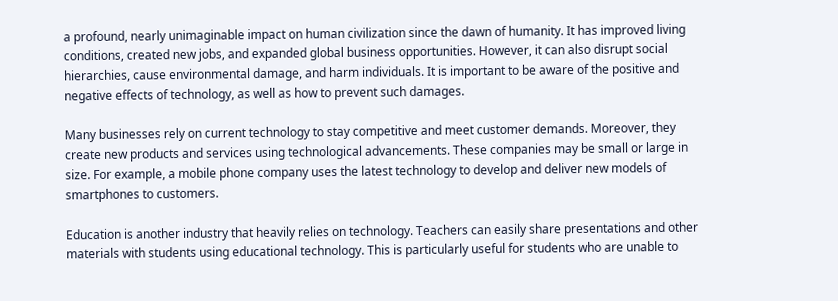a profound, nearly unimaginable impact on human civilization since the dawn of humanity. It has improved living conditions, created new jobs, and expanded global business opportunities. However, it can also disrupt social hierarchies, cause environmental damage, and harm individuals. It is important to be aware of the positive and negative effects of technology, as well as how to prevent such damages.

Many businesses rely on current technology to stay competitive and meet customer demands. Moreover, they create new products and services using technological advancements. These companies may be small or large in size. For example, a mobile phone company uses the latest technology to develop and deliver new models of smartphones to customers.

Education is another industry that heavily relies on technology. Teachers can easily share presentations and other materials with students using educational technology. This is particularly useful for students who are unable to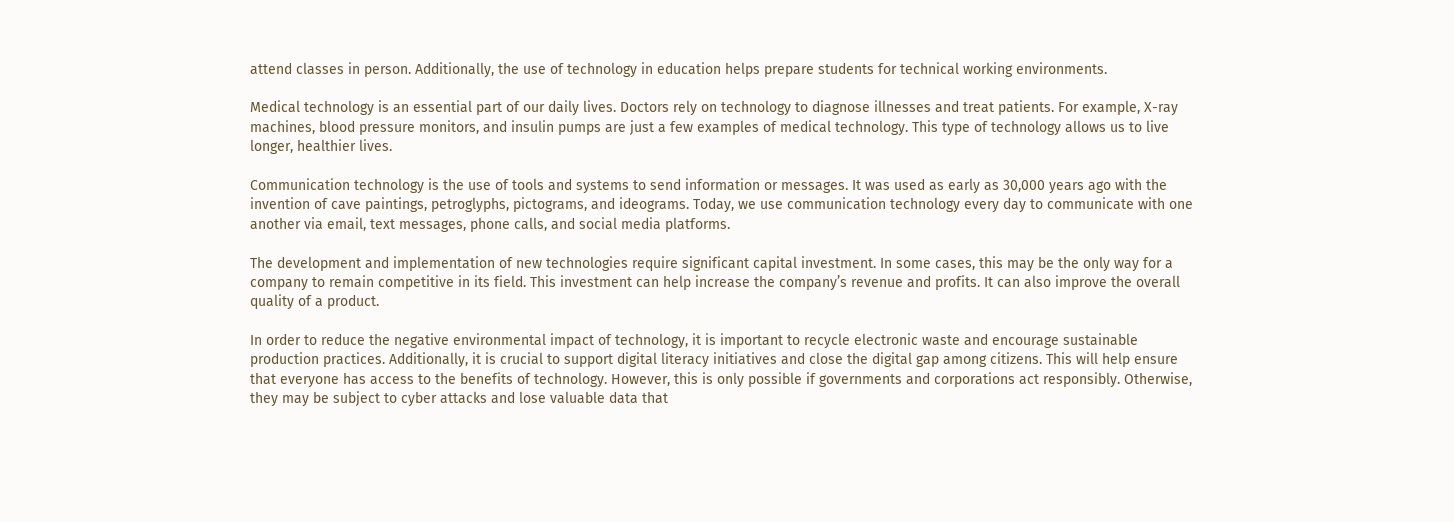attend classes in person. Additionally, the use of technology in education helps prepare students for technical working environments.

Medical technology is an essential part of our daily lives. Doctors rely on technology to diagnose illnesses and treat patients. For example, X-ray machines, blood pressure monitors, and insulin pumps are just a few examples of medical technology. This type of technology allows us to live longer, healthier lives.

Communication technology is the use of tools and systems to send information or messages. It was used as early as 30,000 years ago with the invention of cave paintings, petroglyphs, pictograms, and ideograms. Today, we use communication technology every day to communicate with one another via email, text messages, phone calls, and social media platforms.

The development and implementation of new technologies require significant capital investment. In some cases, this may be the only way for a company to remain competitive in its field. This investment can help increase the company’s revenue and profits. It can also improve the overall quality of a product.

In order to reduce the negative environmental impact of technology, it is important to recycle electronic waste and encourage sustainable production practices. Additionally, it is crucial to support digital literacy initiatives and close the digital gap among citizens. This will help ensure that everyone has access to the benefits of technology. However, this is only possible if governments and corporations act responsibly. Otherwise, they may be subject to cyber attacks and lose valuable data that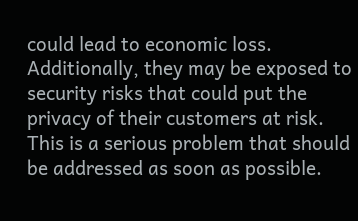could lead to economic loss. Additionally, they may be exposed to security risks that could put the privacy of their customers at risk. This is a serious problem that should be addressed as soon as possible.